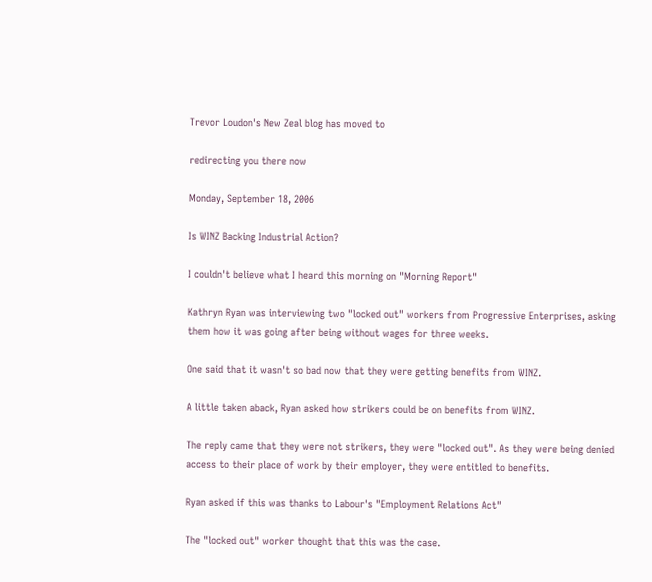Trevor Loudon's New Zeal blog has moved to

redirecting you there now

Monday, September 18, 2006

Is WINZ Backing Industrial Action?

I couldn't believe what I heard this morning on "Morning Report"

Kathryn Ryan was interviewing two "locked out" workers from Progressive Enterprises, asking them how it was going after being without wages for three weeks.

One said that it wasn't so bad now that they were getting benefits from WINZ.

A little taken aback, Ryan asked how strikers could be on benefits from WINZ.

The reply came that they were not strikers, they were "locked out". As they were being denied access to their place of work by their employer, they were entitled to benefits.

Ryan asked if this was thanks to Labour's "Employment Relations Act"

The "locked out" worker thought that this was the case.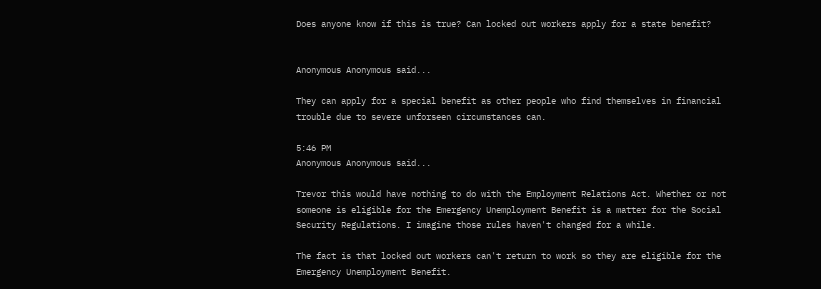Does anyone know if this is true? Can locked out workers apply for a state benefit?


Anonymous Anonymous said...

They can apply for a special benefit as other people who find themselves in financial trouble due to severe unforseen circumstances can.

5:46 PM
Anonymous Anonymous said...

Trevor this would have nothing to do with the Employment Relations Act. Whether or not someone is eligible for the Emergency Unemployment Benefit is a matter for the Social Security Regulations. I imagine those rules haven't changed for a while.

The fact is that locked out workers can't return to work so they are eligible for the Emergency Unemployment Benefit.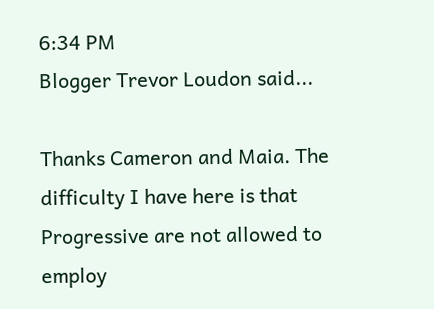6:34 PM
Blogger Trevor Loudon said...

Thanks Cameron and Maia. The difficulty I have here is that Progressive are not allowed to employ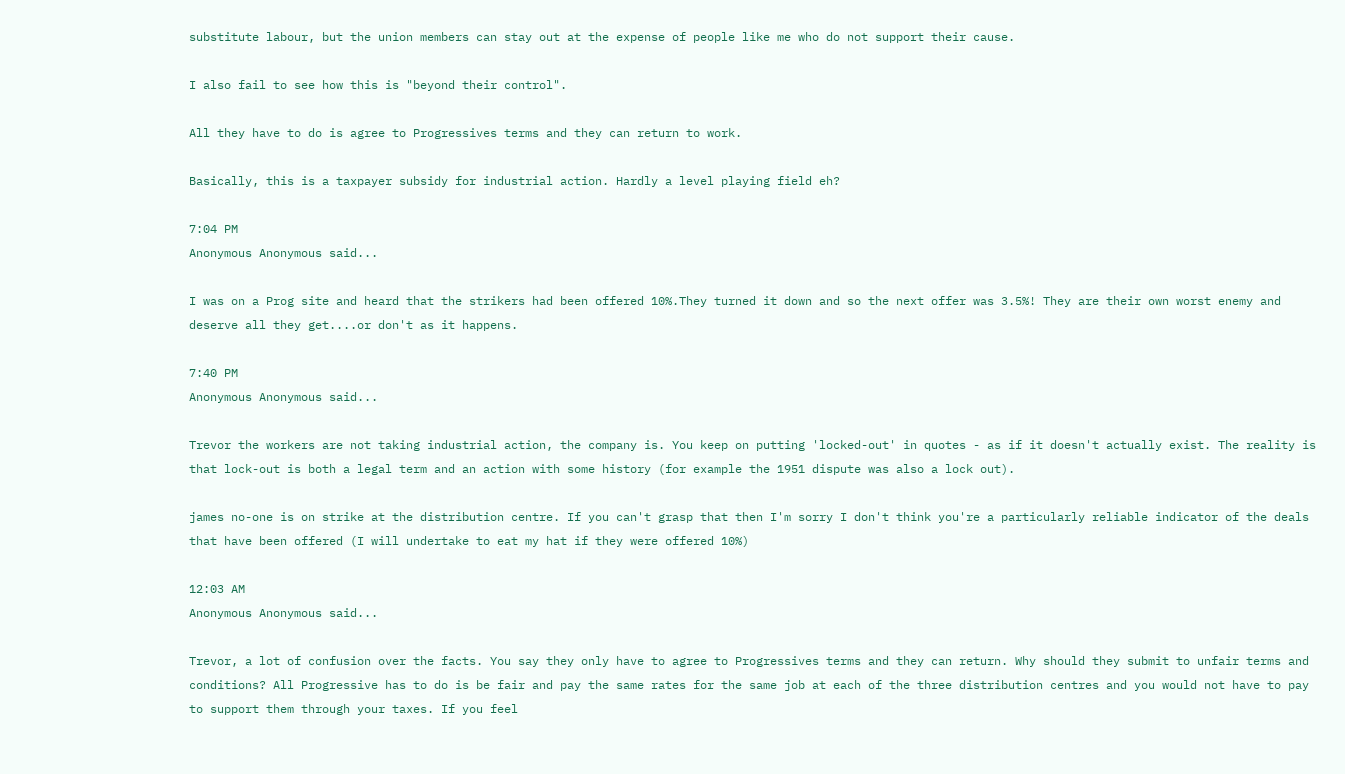substitute labour, but the union members can stay out at the expense of people like me who do not support their cause.

I also fail to see how this is "beyond their control".

All they have to do is agree to Progressives terms and they can return to work.

Basically, this is a taxpayer subsidy for industrial action. Hardly a level playing field eh?

7:04 PM
Anonymous Anonymous said...

I was on a Prog site and heard that the strikers had been offered 10%.They turned it down and so the next offer was 3.5%! They are their own worst enemy and deserve all they get....or don't as it happens.

7:40 PM
Anonymous Anonymous said...

Trevor the workers are not taking industrial action, the company is. You keep on putting 'locked-out' in quotes - as if it doesn't actually exist. The reality is that lock-out is both a legal term and an action with some history (for example the 1951 dispute was also a lock out).

james no-one is on strike at the distribution centre. If you can't grasp that then I'm sorry I don't think you're a particularly reliable indicator of the deals that have been offered (I will undertake to eat my hat if they were offered 10%)

12:03 AM
Anonymous Anonymous said...

Trevor, a lot of confusion over the facts. You say they only have to agree to Progressives terms and they can return. Why should they submit to unfair terms and conditions? All Progressive has to do is be fair and pay the same rates for the same job at each of the three distribution centres and you would not have to pay to support them through your taxes. If you feel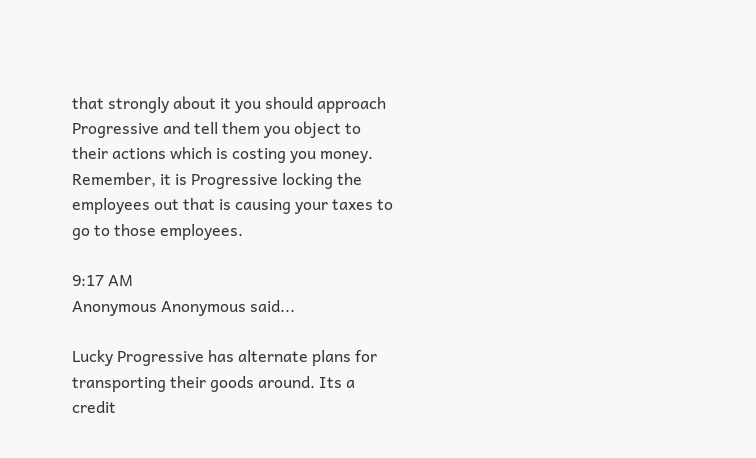that strongly about it you should approach Progressive and tell them you object to their actions which is costing you money. Remember, it is Progressive locking the employees out that is causing your taxes to go to those employees.

9:17 AM
Anonymous Anonymous said...

Lucky Progressive has alternate plans for transporting their goods around. Its a credit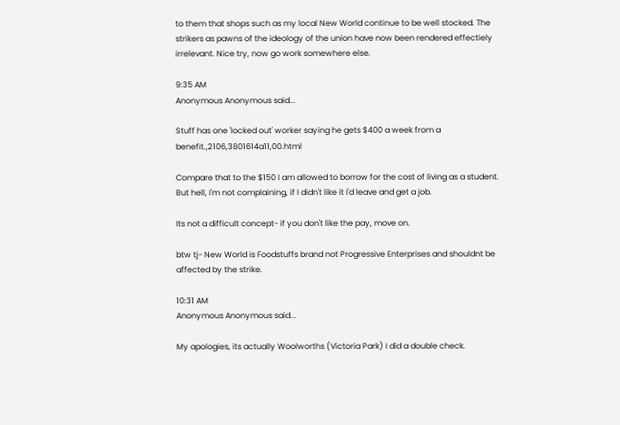to them that shops such as my local New World continue to be well stocked. The strikers as pawns of the ideology of the union have now been rendered effectiely irrelevant. Nice try, now go work somewhere else.

9:35 AM
Anonymous Anonymous said...

Stuff has one 'locked out' worker saying he gets $400 a week from a benefit.,2106,3801614a11,00.html

Compare that to the $150 I am allowed to borrow for the cost of living as a student. But hell, I'm not complaining, if I didn't like it I'd leave and get a job.

Its not a difficult concept- if you don't like the pay, move on.

btw tj- New World is Foodstuffs brand not Progressive Enterprises and shouldnt be affected by the strike.

10:31 AM
Anonymous Anonymous said...

My apologies, its actually Woolworths (Victoria Park) I did a double check.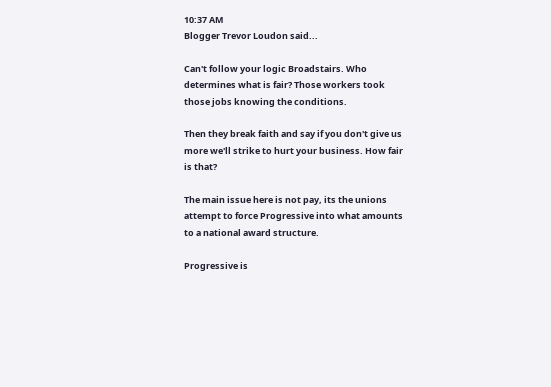10:37 AM
Blogger Trevor Loudon said...

Can't follow your logic Broadstairs. Who determines what is fair? Those workers took those jobs knowing the conditions.

Then they break faith and say if you don't give us more we'll strike to hurt your business. How fair is that?

The main issue here is not pay, its the unions attempt to force Progressive into what amounts to a national award structure.

Progressive is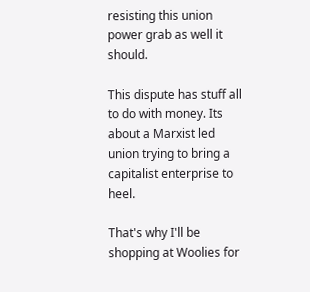resisting this union power grab as well it should.

This dispute has stuff all to do with money. Its about a Marxist led union trying to bring a capitalist enterprise to heel.

That's why I'll be shopping at Woolies for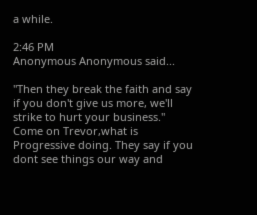a while.

2:46 PM
Anonymous Anonymous said...

"Then they break the faith and say if you don't give us more, we'll strike to hurt your business." Come on Trevor,what is Progressive doing. They say if you dont see things our way and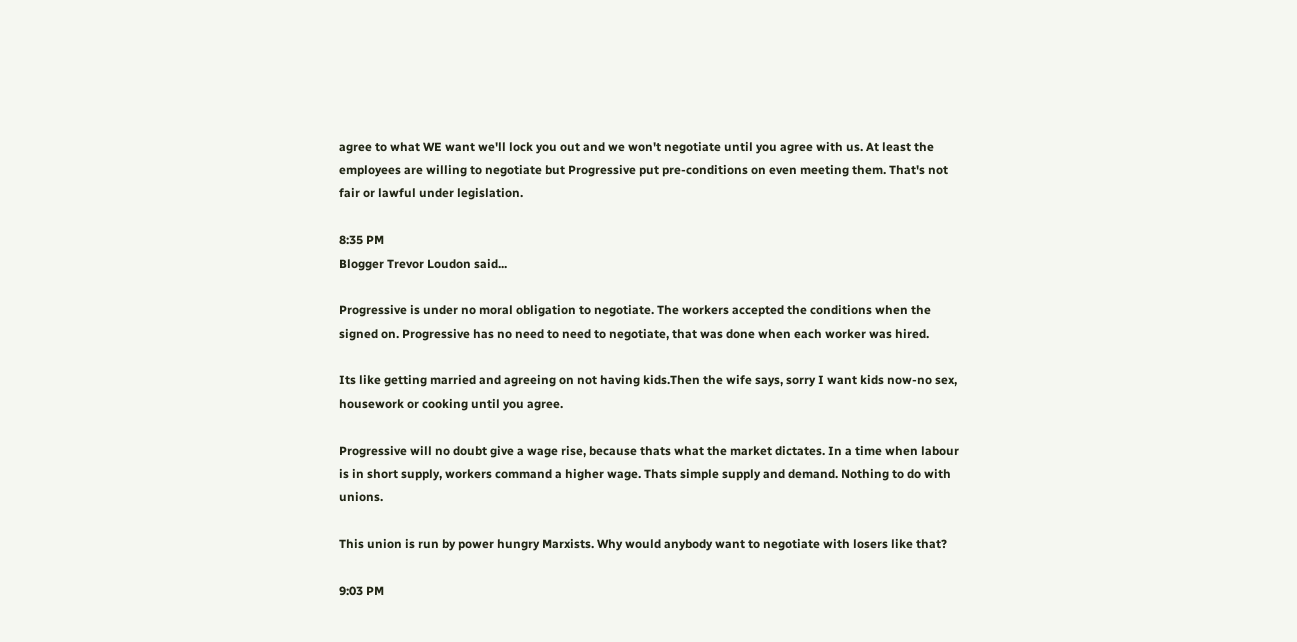agree to what WE want we'll lock you out and we won't negotiate until you agree with us. At least the employees are willing to negotiate but Progressive put pre-conditions on even meeting them. That's not fair or lawful under legislation.

8:35 PM
Blogger Trevor Loudon said...

Progressive is under no moral obligation to negotiate. The workers accepted the conditions when the signed on. Progressive has no need to need to negotiate, that was done when each worker was hired.

Its like getting married and agreeing on not having kids.Then the wife says, sorry I want kids now-no sex, housework or cooking until you agree.

Progressive will no doubt give a wage rise, because thats what the market dictates. In a time when labour is in short supply, workers command a higher wage. Thats simple supply and demand. Nothing to do with unions.

This union is run by power hungry Marxists. Why would anybody want to negotiate with losers like that?

9:03 PM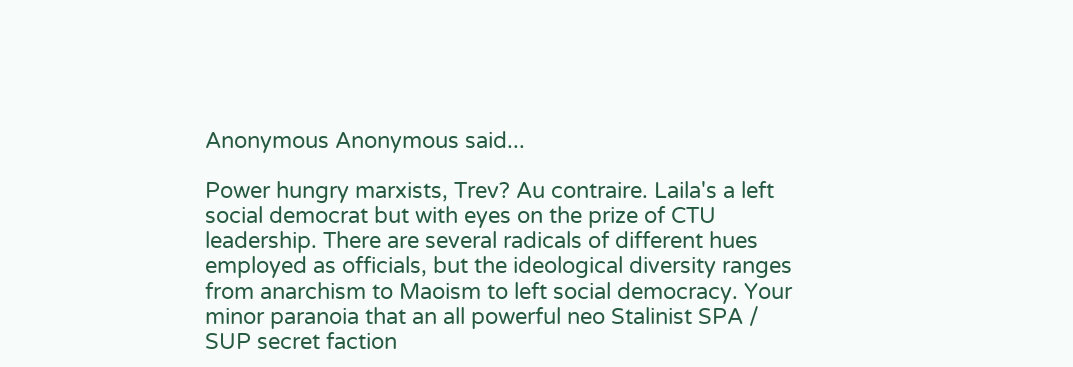Anonymous Anonymous said...

Power hungry marxists, Trev? Au contraire. Laila's a left social democrat but with eyes on the prize of CTU leadership. There are several radicals of different hues employed as officials, but the ideological diversity ranges from anarchism to Maoism to left social democracy. Your minor paranoia that an all powerful neo Stalinist SPA / SUP secret faction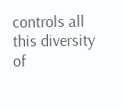controls all this diversity of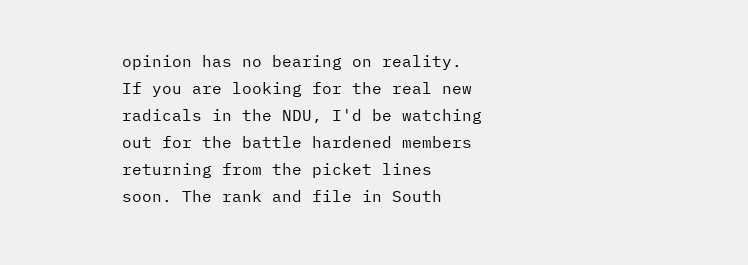opinion has no bearing on reality. If you are looking for the real new radicals in the NDU, I'd be watching out for the battle hardened members returning from the picket lines soon. The rank and file in South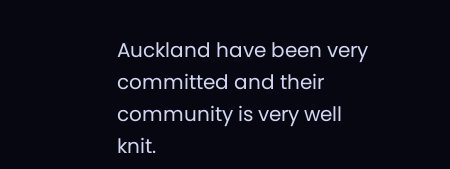Auckland have been very committed and their community is very well knit.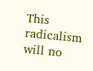This radicalism will no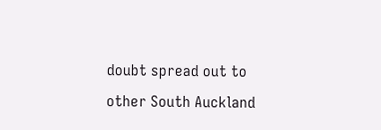doubt spread out to other South Auckland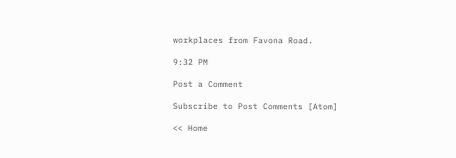workplaces from Favona Road.

9:32 PM

Post a Comment

Subscribe to Post Comments [Atom]

<< Home